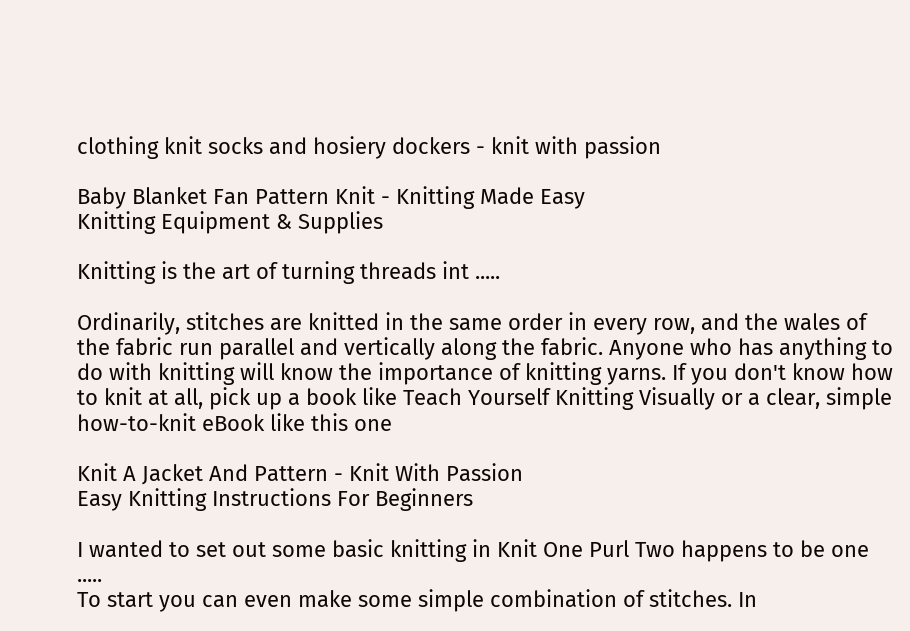clothing knit socks and hosiery dockers - knit with passion

Baby Blanket Fan Pattern Knit - Knitting Made Easy
Knitting Equipment & Supplies

Knitting is the art of turning threads int .....

Ordinarily, stitches are knitted in the same order in every row, and the wales of the fabric run parallel and vertically along the fabric. Anyone who has anything to do with knitting will know the importance of knitting yarns. If you don't know how to knit at all, pick up a book like Teach Yourself Knitting Visually or a clear, simple how-to-knit eBook like this one

Knit A Jacket And Pattern - Knit With Passion
Easy Knitting Instructions For Beginners

I wanted to set out some basic knitting in Knit One Purl Two happens to be one .....
To start you can even make some simple combination of stitches. In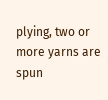plying, two or more yarns are spun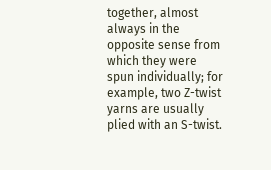together, almost always in the opposite sense from which they were spun individually; for example, two Z-twist yarns are usually plied with an S-twist.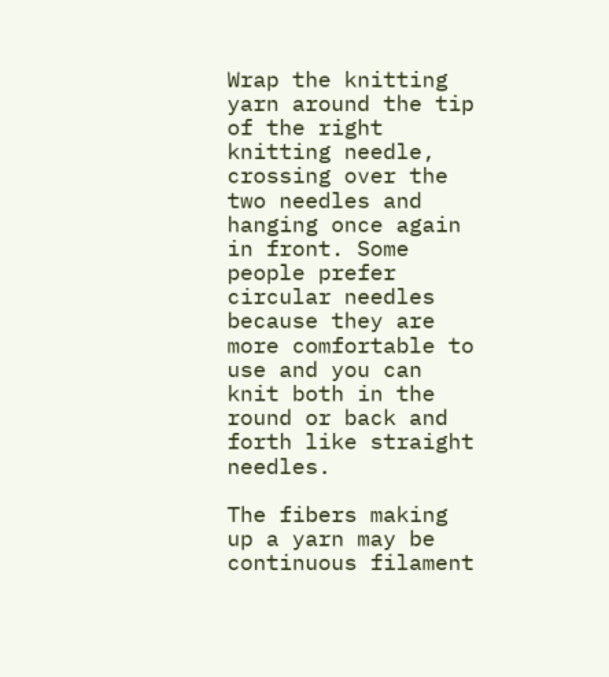Wrap the knitting yarn around the tip of the right knitting needle, crossing over the two needles and hanging once again in front. Some people prefer circular needles because they are more comfortable to use and you can knit both in the round or back and forth like straight needles.

The fibers making up a yarn may be continuous filament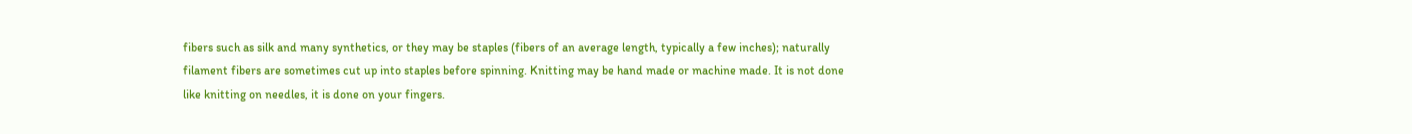fibers such as silk and many synthetics, or they may be staples (fibers of an average length, typically a few inches); naturally filament fibers are sometimes cut up into staples before spinning. Knitting may be hand made or machine made. It is not done like knitting on needles, it is done on your fingers.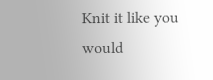Knit it like you would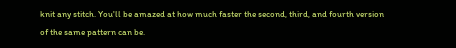knit any stitch. You'll be amazed at how much faster the second, third, and fourth version of the same pattern can be.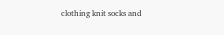clothing knit socks and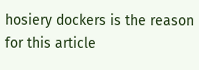hosiery dockers is the reason for this article